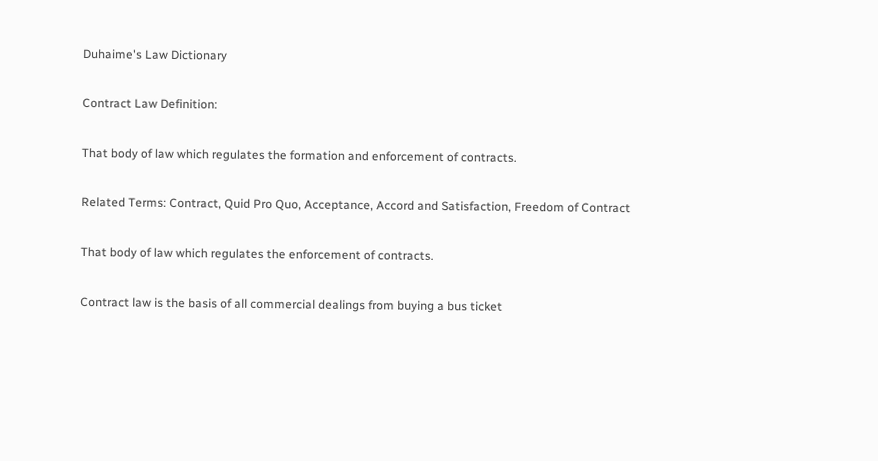Duhaime's Law Dictionary

Contract Law Definition:

That body of law which regulates the formation and enforcement of contracts.

Related Terms: Contract, Quid Pro Quo, Acceptance, Accord and Satisfaction, Freedom of Contract

That body of law which regulates the enforcement of contracts.

Contract law is the basis of all commercial dealings from buying a bus ticket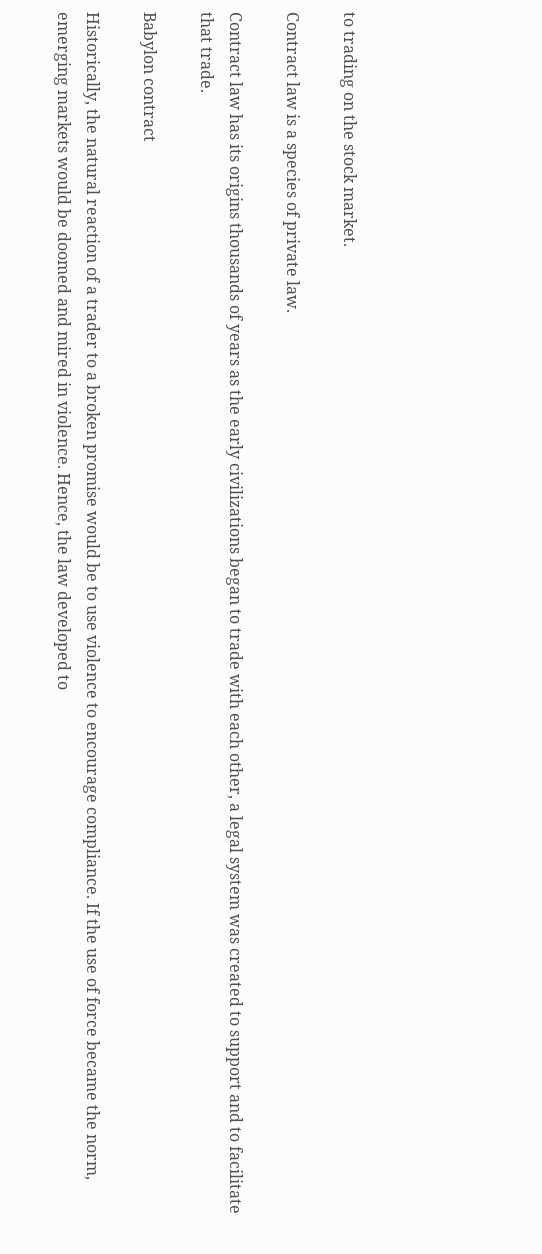to trading on the stock market.

Contract law is a species of private law.

Contract law has its origins thousands of years as the early civilizations began to trade with each other, a legal system was created to support and to facilitate that trade.

Babylon contract

Historically, the natural reaction of a trader to a broken promise would be to use violence to encourage compliance. If the use of force became the norm, emerging markets would be doomed and mired in violence. Hence, the law developed to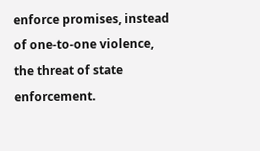enforce promises, instead of one-to-one violence, the threat of state enforcement.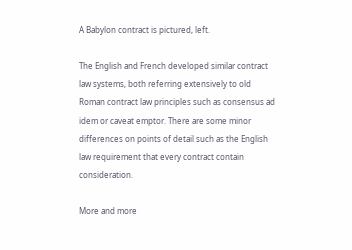A Babylon contract is pictured, left.

The English and French developed similar contract law systems, both referring extensively to old Roman contract law principles such as consensus ad idem or caveat emptor. There are some minor differences on points of detail such as the English law requirement that every contract contain consideration.

More and more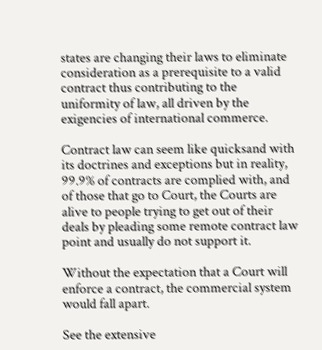states are changing their laws to eliminate consideration as a prerequisite to a valid contract thus contributing to the uniformity of law, all driven by the exigencies of international commerce.

Contract law can seem like quicksand with its doctrines and exceptions but in reality, 99.9% of contracts are complied with, and of those that go to Court, the Courts are alive to people trying to get out of their deals by pleading some remote contract law point and usually do not support it.

Without the expectation that a Court will enforce a contract, the commercial system would fall apart.

See the extensive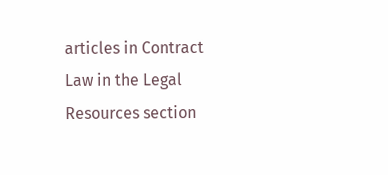articles in Contract Law in the Legal Resources section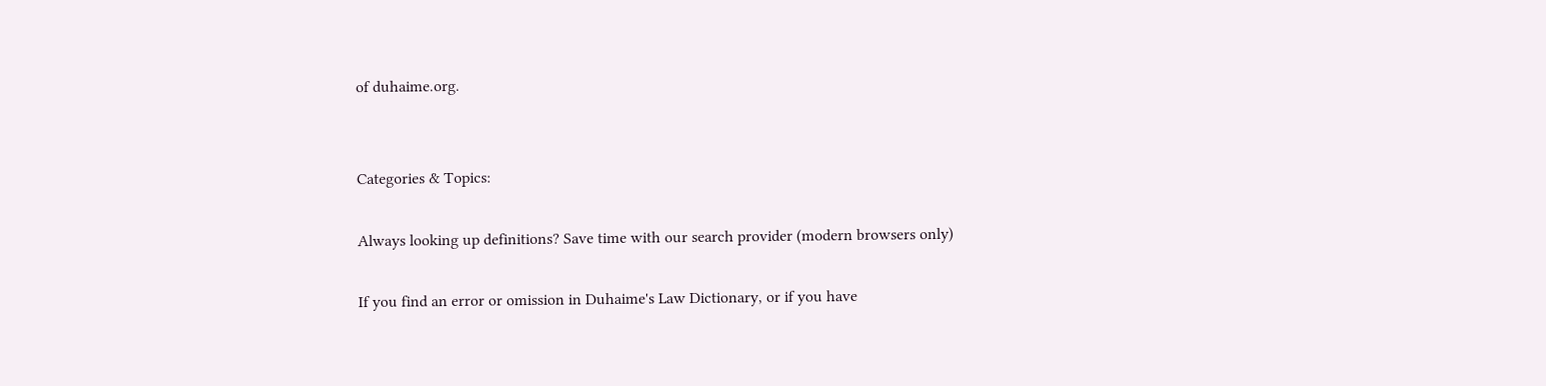of duhaime.org.


Categories & Topics:

Always looking up definitions? Save time with our search provider (modern browsers only)

If you find an error or omission in Duhaime's Law Dictionary, or if you have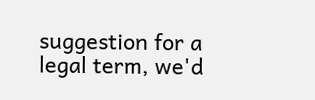suggestion for a legal term, we'd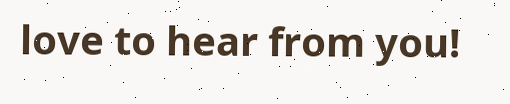love to hear from you!